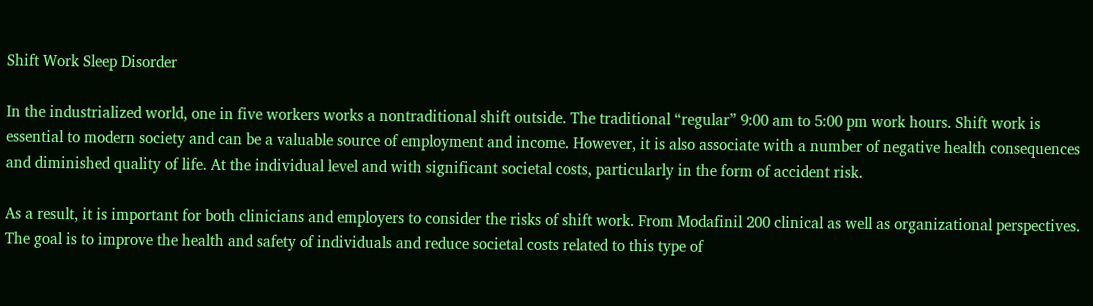Shift Work Sleep Disorder

In the industrialized world, one in five workers works a nontraditional shift outside. The traditional “regular” 9:00 am to 5:00 pm work hours. Shift work is essential to modern society and can be a valuable source of employment and income. However, it is also associate with a number of negative health consequences and diminished quality of life. At the individual level and with significant societal costs, particularly in the form of accident risk.

As a result, it is important for both clinicians and employers to consider the risks of shift work. From Modafinil 200 clinical as well as organizational perspectives. The goal is to improve the health and safety of individuals and reduce societal costs related to this type of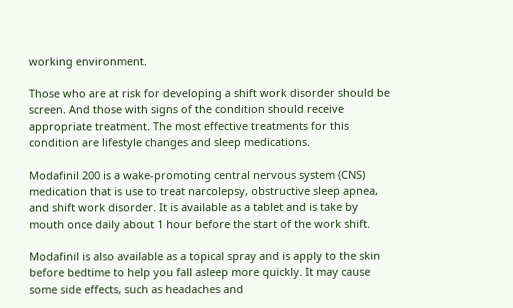working environment.

Those who are at risk for developing a shift work disorder should be screen. And those with signs of the condition should receive appropriate treatment. The most effective treatments for this condition are lifestyle changes and sleep medications.

Modafinil 200 is a wake-promoting central nervous system (CNS) medication that is use to treat narcolepsy, obstructive sleep apnea, and shift work disorder. It is available as a tablet and is take by mouth once daily about 1 hour before the start of the work shift.

Modafinil is also available as a topical spray and is apply to the skin before bedtime to help you fall asleep more quickly. It may cause some side effects, such as headaches and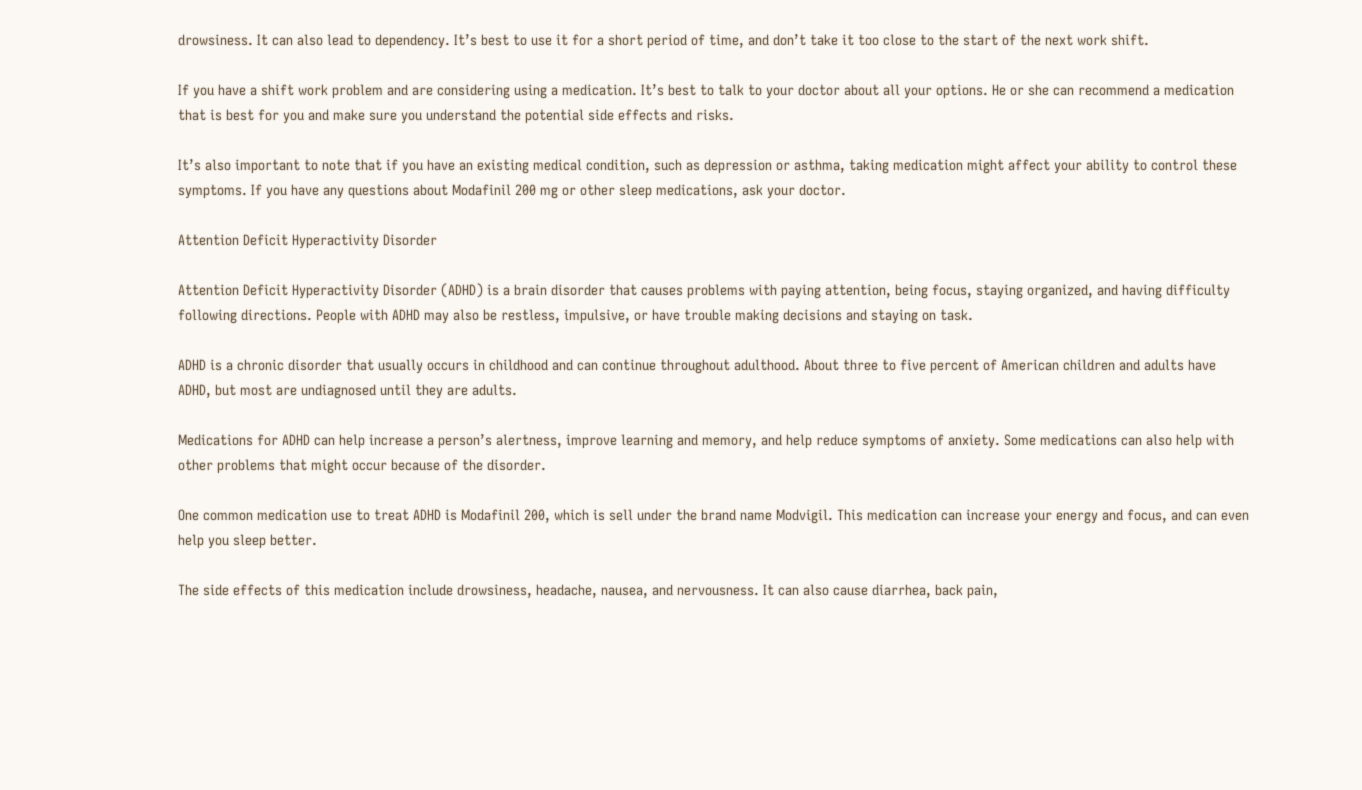drowsiness. It can also lead to dependency. It’s best to use it for a short period of time, and don’t take it too close to the start of the next work shift.

If you have a shift work problem and are considering using a medication. It’s best to talk to your doctor about all your options. He or she can recommend a medication that is best for you and make sure you understand the potential side effects and risks.

It’s also important to note that if you have an existing medical condition, such as depression or asthma, taking medication might affect your ability to control these symptoms. If you have any questions about Modafinil 200 mg or other sleep medications, ask your doctor.

Attention Deficit Hyperactivity Disorder

Attention Deficit Hyperactivity Disorder (ADHD) is a brain disorder that causes problems with paying attention, being focus, staying organized, and having difficulty following directions. People with ADHD may also be restless, impulsive, or have trouble making decisions and staying on task.

ADHD is a chronic disorder that usually occurs in childhood and can continue throughout adulthood. About three to five percent of American children and adults have ADHD, but most are undiagnosed until they are adults.

Medications for ADHD can help increase a person’s alertness, improve learning and memory, and help reduce symptoms of anxiety. Some medications can also help with other problems that might occur because of the disorder.

One common medication use to treat ADHD is Modafinil 200, which is sell under the brand name Modvigil. This medication can increase your energy and focus, and can even help you sleep better.

The side effects of this medication include drowsiness, headache, nausea, and nervousness. It can also cause diarrhea, back pain,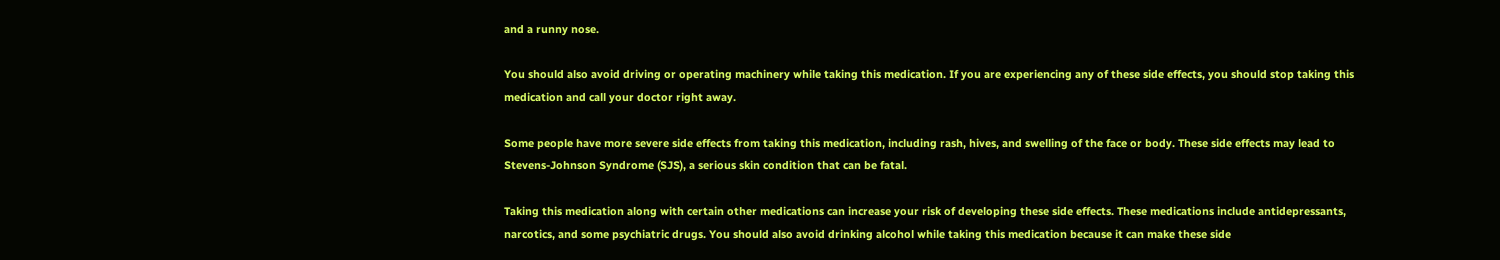and a runny nose.

You should also avoid driving or operating machinery while taking this medication. If you are experiencing any of these side effects, you should stop taking this medication and call your doctor right away.

Some people have more severe side effects from taking this medication, including rash, hives, and swelling of the face or body. These side effects may lead to Stevens-Johnson Syndrome (SJS), a serious skin condition that can be fatal.

Taking this medication along with certain other medications can increase your risk of developing these side effects. These medications include antidepressants, narcotics, and some psychiatric drugs. You should also avoid drinking alcohol while taking this medication because it can make these side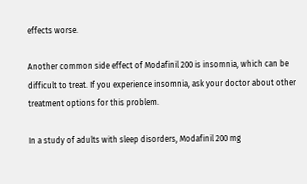effects worse.

Another common side effect of Modafinil 200 is insomnia, which can be difficult to treat. If you experience insomnia, ask your doctor about other treatment options for this problem.

In a study of adults with sleep disorders, Modafinil 200 mg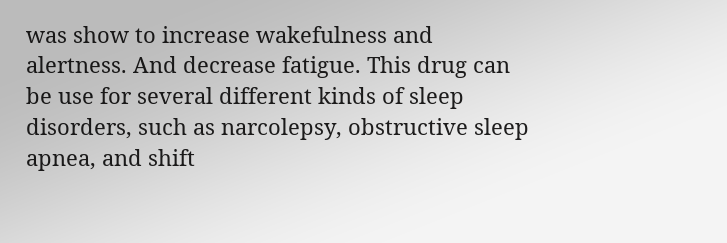was show to increase wakefulness and alertness. And decrease fatigue. This drug can be use for several different kinds of sleep disorders, such as narcolepsy, obstructive sleep apnea, and shift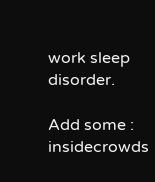work sleep disorder.

Add some : insidecrowds